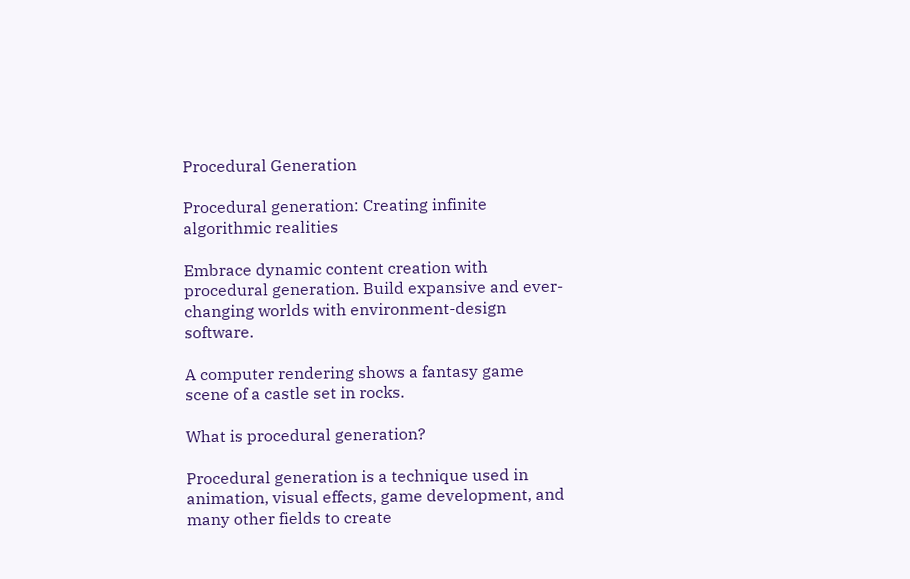Procedural Generation

Procedural generation: Creating infinite algorithmic realities

Embrace dynamic content creation with procedural generation. Build expansive and ever-changing worlds with environment-design software.

A computer rendering shows a fantasy game scene of a castle set in rocks.

What is procedural generation?

Procedural generation is a technique used in animation, visual effects, game development, and many other fields to create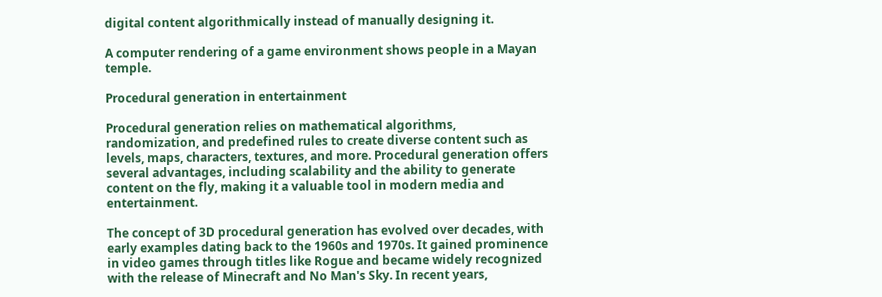digital content algorithmically instead of manually designing it.

A computer rendering of a game environment shows people in a Mayan temple.

Procedural generation in entertainment

Procedural generation relies on mathematical algorithms, randomization, and predefined rules to create diverse content such as levels, maps, characters, textures, and more. Procedural generation offers several advantages, including scalability and the ability to generate content on the fly, making it a valuable tool in modern media and entertainment.

The concept of 3D procedural generation has evolved over decades, with early examples dating back to the 1960s and 1970s. It gained prominence in video games through titles like Rogue and became widely recognized with the release of Minecraft and No Man's Sky. In recent years,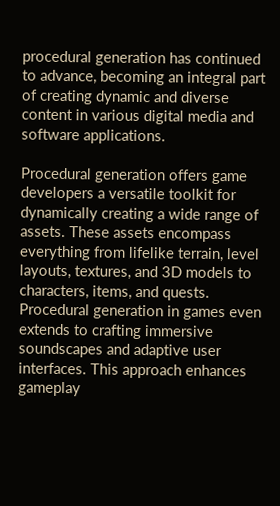procedural generation has continued to advance, becoming an integral part of creating dynamic and diverse content in various digital media and software applications.

Procedural generation offers game developers a versatile toolkit for dynamically creating a wide range of assets. These assets encompass everything from lifelike terrain, level layouts, textures, and 3D models to characters, items, and quests. Procedural generation in games even extends to crafting immersive soundscapes and adaptive user interfaces. This approach enhances gameplay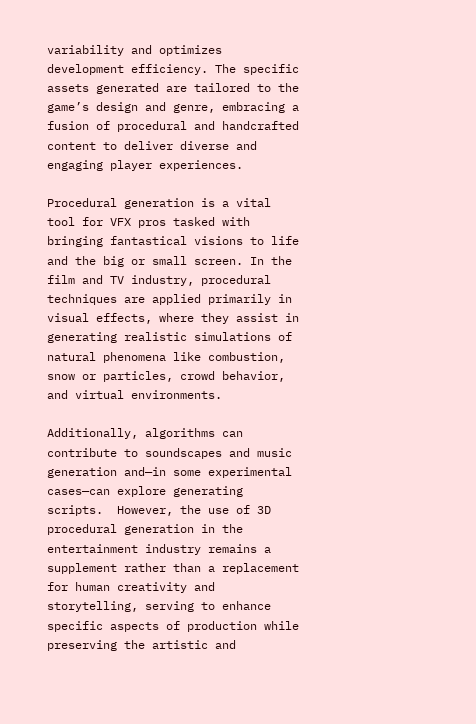variability and optimizes development efficiency. The specific assets generated are tailored to the game’s design and genre, embracing a fusion of procedural and handcrafted content to deliver diverse and engaging player experiences.

Procedural generation is a vital tool for VFX pros tasked with bringing fantastical visions to life and the big or small screen. In the film and TV industry, procedural techniques are applied primarily in visual effects, where they assist in generating realistic simulations of natural phenomena like combustion, snow or particles, crowd behavior, and virtual environments.

Additionally, algorithms can contribute to soundscapes and music generation and—in some experimental cases—can explore generating scripts.  However, the use of 3D procedural generation in the entertainment industry remains a supplement rather than a replacement for human creativity and storytelling, serving to enhance specific aspects of production while preserving the artistic and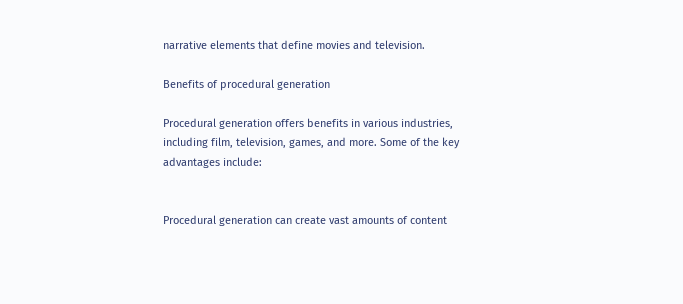narrative elements that define movies and television.

Benefits of procedural generation

Procedural generation offers benefits in various industries, including film, television, games, and more. Some of the key advantages include:


Procedural generation can create vast amounts of content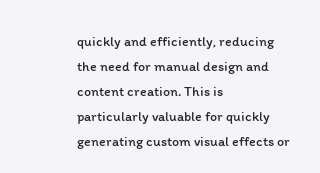quickly and efficiently, reducing the need for manual design and content creation. This is particularly valuable for quickly generating custom visual effects or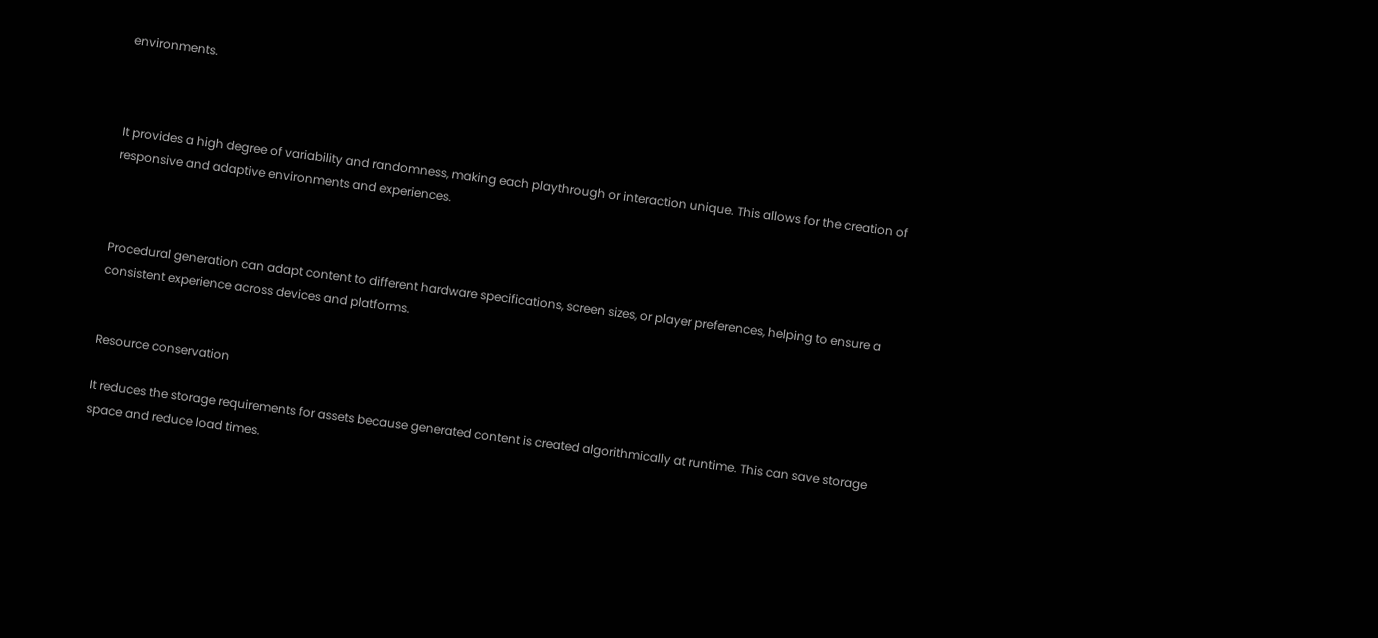environments.



It provides a high degree of variability and randomness, making each playthrough or interaction unique. This allows for the creation of responsive and adaptive environments and experiences.



Procedural generation can adapt content to different hardware specifications, screen sizes, or player preferences, helping to ensure a consistent experience across devices and platforms.


Resource conservation

It reduces the storage requirements for assets because generated content is created algorithmically at runtime. This can save storage space and reduce load times.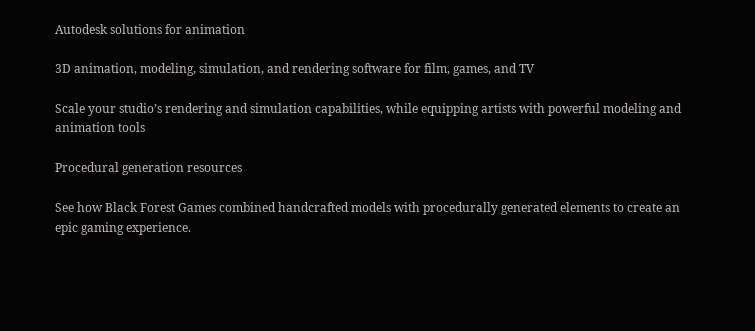Autodesk solutions for animation

3D animation, modeling, simulation, and rendering software for film, games, and TV

Scale your studio’s rendering and simulation capabilities, while equipping artists with powerful modeling and animation tools

Procedural generation resources

See how Black Forest Games combined handcrafted models with procedurally generated elements to create an epic gaming experience.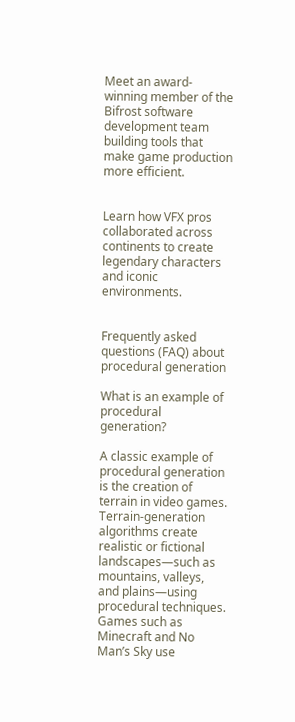Meet an award-winning member of the Bifrost software development team building tools that make game production more efficient.


Learn how VFX pros collaborated across continents to create legendary characters and iconic environments.


Frequently asked questions (FAQ) about procedural generation

What is an example of procedural generation?

A classic example of procedural generation is the creation of terrain in video games. Terrain-generation algorithms create realistic or fictional landscapes—such as mountains, valleys, and plains—using procedural techniques. Games such as Minecraft and No Man’s Sky use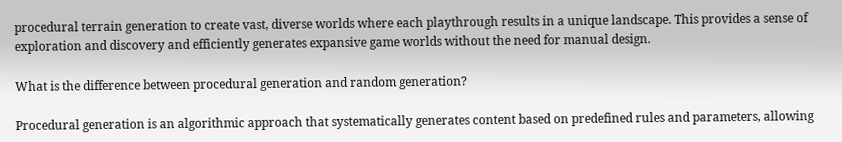procedural terrain generation to create vast, diverse worlds where each playthrough results in a unique landscape. This provides a sense of exploration and discovery and efficiently generates expansive game worlds without the need for manual design.

What is the difference between procedural generation and random generation?

Procedural generation is an algorithmic approach that systematically generates content based on predefined rules and parameters, allowing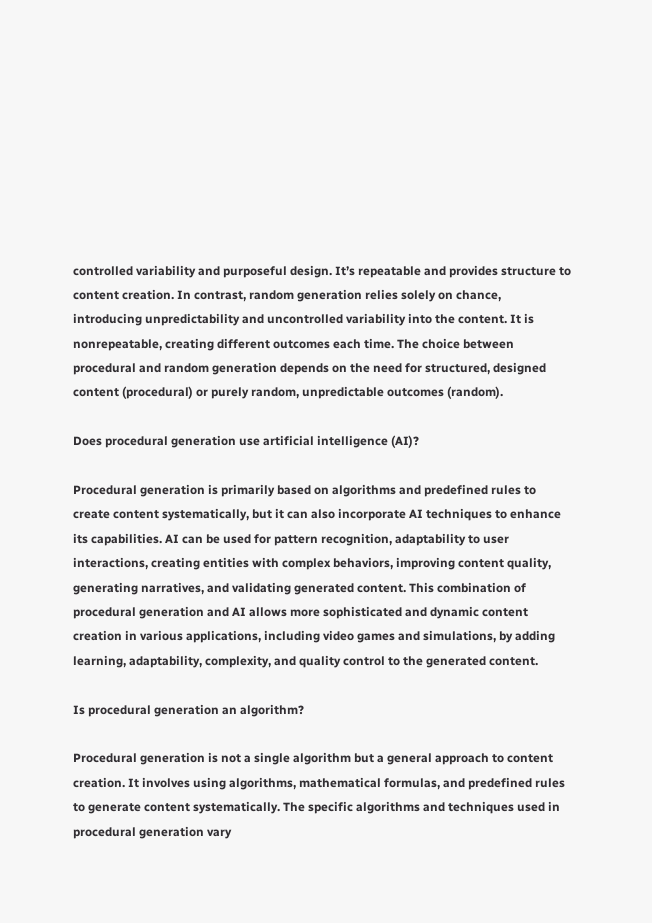controlled variability and purposeful design. It’s repeatable and provides structure to content creation. In contrast, random generation relies solely on chance, introducing unpredictability and uncontrolled variability into the content. It is nonrepeatable, creating different outcomes each time. The choice between procedural and random generation depends on the need for structured, designed content (procedural) or purely random, unpredictable outcomes (random).

Does procedural generation use artificial intelligence (AI)?

Procedural generation is primarily based on algorithms and predefined rules to create content systematically, but it can also incorporate AI techniques to enhance its capabilities. AI can be used for pattern recognition, adaptability to user interactions, creating entities with complex behaviors, improving content quality, generating narratives, and validating generated content. This combination of procedural generation and AI allows more sophisticated and dynamic content creation in various applications, including video games and simulations, by adding learning, adaptability, complexity, and quality control to the generated content.

Is procedural generation an algorithm?

Procedural generation is not a single algorithm but a general approach to content creation. It involves using algorithms, mathematical formulas, and predefined rules to generate content systematically. The specific algorithms and techniques used in procedural generation vary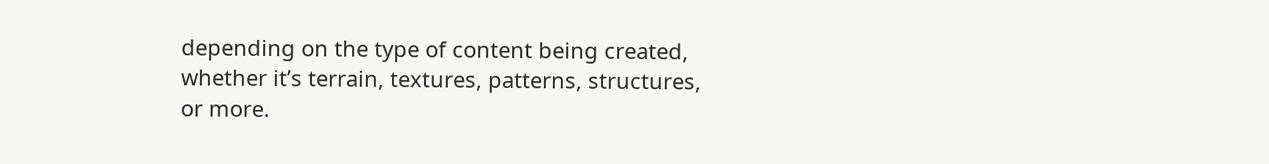depending on the type of content being created, whether it’s terrain, textures, patterns, structures, or more.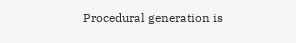Procedural generation is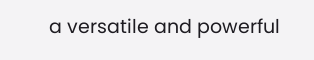a versatile and powerful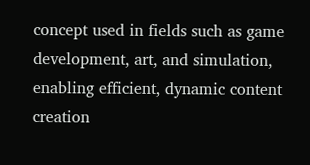concept used in fields such as game development, art, and simulation, enabling efficient, dynamic content creation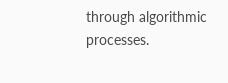through algorithmic processes.